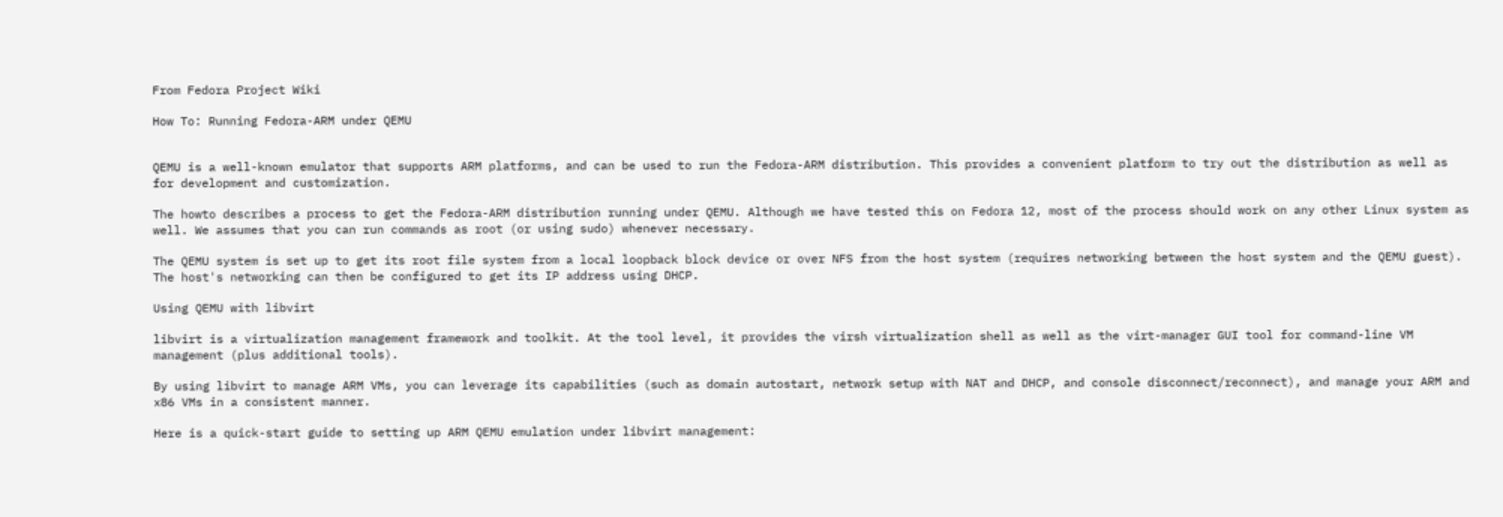From Fedora Project Wiki

How To: Running Fedora-ARM under QEMU


QEMU is a well-known emulator that supports ARM platforms, and can be used to run the Fedora-ARM distribution. This provides a convenient platform to try out the distribution as well as for development and customization.

The howto describes a process to get the Fedora-ARM distribution running under QEMU. Although we have tested this on Fedora 12, most of the process should work on any other Linux system as well. We assumes that you can run commands as root (or using sudo) whenever necessary.

The QEMU system is set up to get its root file system from a local loopback block device or over NFS from the host system (requires networking between the host system and the QEMU guest). The host's networking can then be configured to get its IP address using DHCP.

Using QEMU with libvirt

libvirt is a virtualization management framework and toolkit. At the tool level, it provides the virsh virtualization shell as well as the virt-manager GUI tool for command-line VM management (plus additional tools).

By using libvirt to manage ARM VMs, you can leverage its capabilities (such as domain autostart, network setup with NAT and DHCP, and console disconnect/reconnect), and manage your ARM and x86 VMs in a consistent manner.

Here is a quick-start guide to setting up ARM QEMU emulation under libvirt management: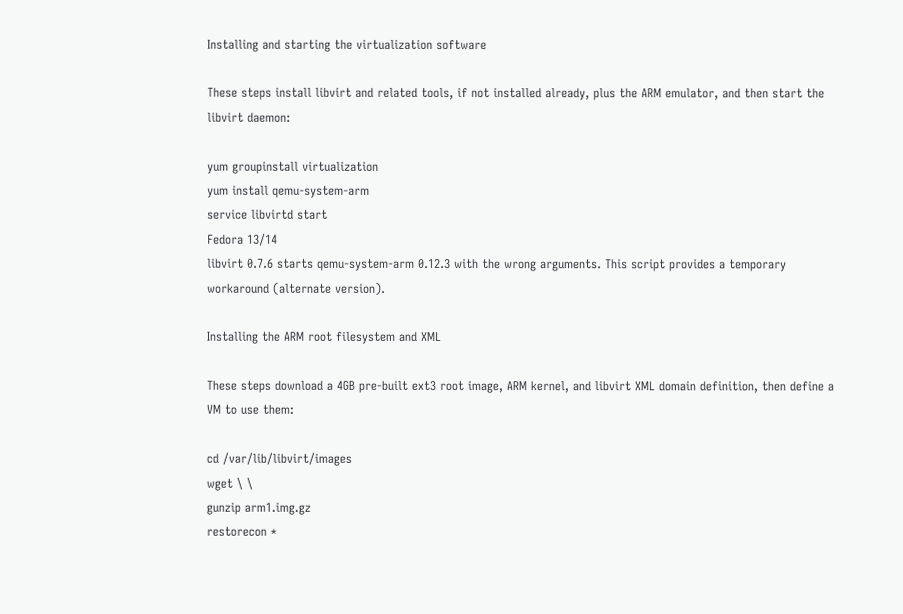Installing and starting the virtualization software

These steps install libvirt and related tools, if not installed already, plus the ARM emulator, and then start the libvirt daemon:

yum groupinstall virtualization
yum install qemu-system-arm
service libvirtd start
Fedora 13/14
libvirt 0.7.6 starts qemu-system-arm 0.12.3 with the wrong arguments. This script provides a temporary workaround (alternate version).

Installing the ARM root filesystem and XML

These steps download a 4GB pre-built ext3 root image, ARM kernel, and libvirt XML domain definition, then define a VM to use them:

cd /var/lib/libvirt/images
wget \ \
gunzip arm1.img.gz
restorecon *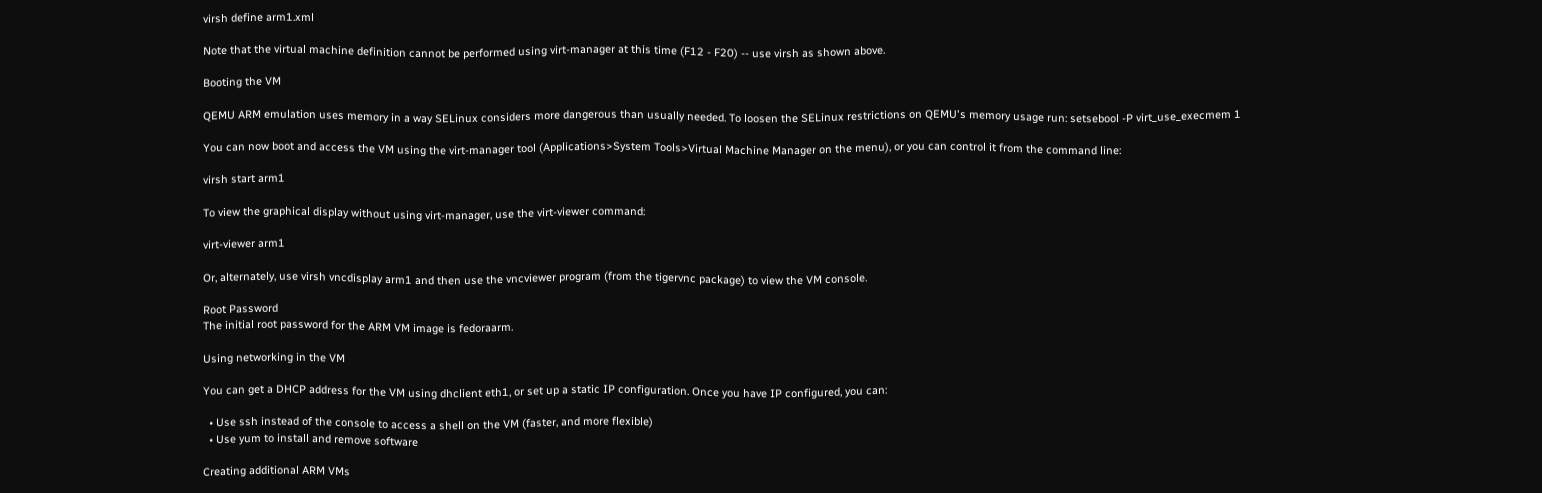virsh define arm1.xml

Note that the virtual machine definition cannot be performed using virt-manager at this time (F12 - F20) -- use virsh as shown above.

Booting the VM

QEMU ARM emulation uses memory in a way SELinux considers more dangerous than usually needed. To loosen the SELinux restrictions on QEMU's memory usage run: setsebool -P virt_use_execmem 1

You can now boot and access the VM using the virt-manager tool (Applications>System Tools>Virtual Machine Manager on the menu), or you can control it from the command line:

virsh start arm1

To view the graphical display without using virt-manager, use the virt-viewer command:

virt-viewer arm1

Or, alternately, use virsh vncdisplay arm1 and then use the vncviewer program (from the tigervnc package) to view the VM console.

Root Password
The initial root password for the ARM VM image is fedoraarm.

Using networking in the VM

You can get a DHCP address for the VM using dhclient eth1, or set up a static IP configuration. Once you have IP configured, you can:

  • Use ssh instead of the console to access a shell on the VM (faster, and more flexible)
  • Use yum to install and remove software

Creating additional ARM VMs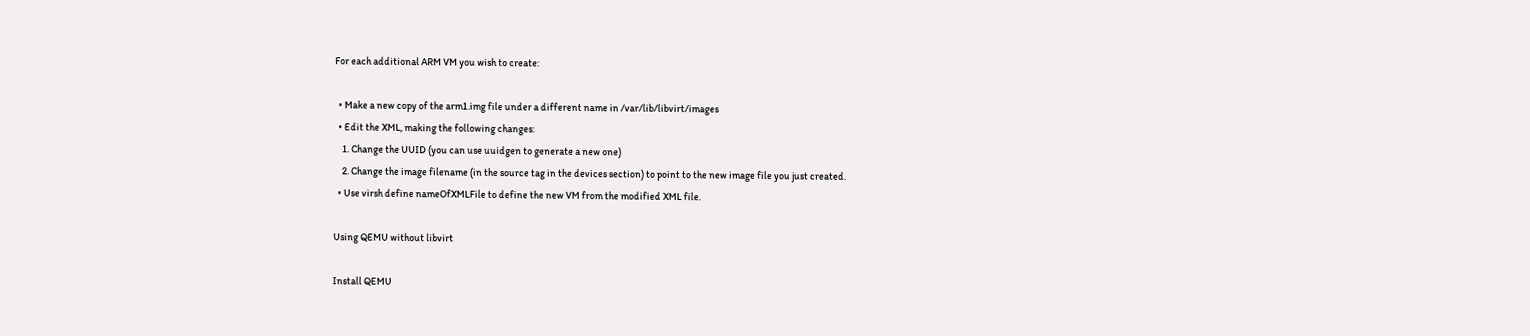For each additional ARM VM you wish to create:

  • Make a new copy of the arm1.img file under a different name in /var/lib/libvirt/images
  • Edit the XML, making the following changes:
    1. Change the UUID (you can use uuidgen to generate a new one)
    2. Change the image filename (in the source tag in the devices section) to point to the new image file you just created.
  • Use virsh define nameOfXMLFile to define the new VM from the modified XML file.

Using QEMU without libvirt

Install QEMU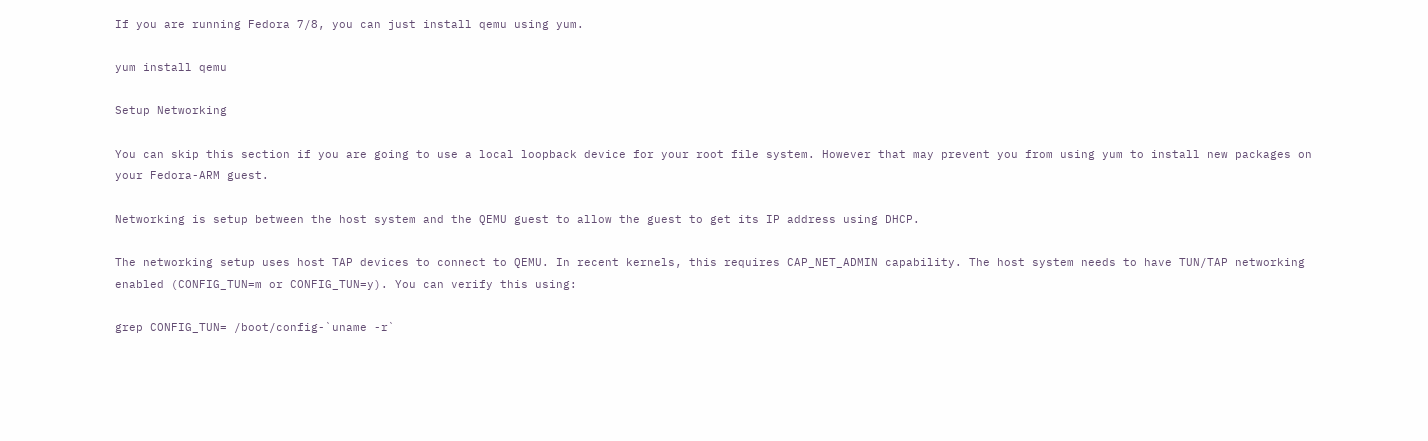If you are running Fedora 7/8, you can just install qemu using yum.

yum install qemu

Setup Networking

You can skip this section if you are going to use a local loopback device for your root file system. However that may prevent you from using yum to install new packages on your Fedora-ARM guest.

Networking is setup between the host system and the QEMU guest to allow the guest to get its IP address using DHCP.

The networking setup uses host TAP devices to connect to QEMU. In recent kernels, this requires CAP_NET_ADMIN capability. The host system needs to have TUN/TAP networking enabled (CONFIG_TUN=m or CONFIG_TUN=y). You can verify this using:

grep CONFIG_TUN= /boot/config-`uname -r`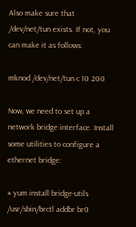Also make sure that /dev/net/tun exists. If not, you can make it as follows:

mknod /dev/net/tun c 10 200

Now, we need to set up a network bridge interface. Install some utilities to configure a ethernet bridge:

# yum install bridge-utils
/usr/sbin/brctl addbr br0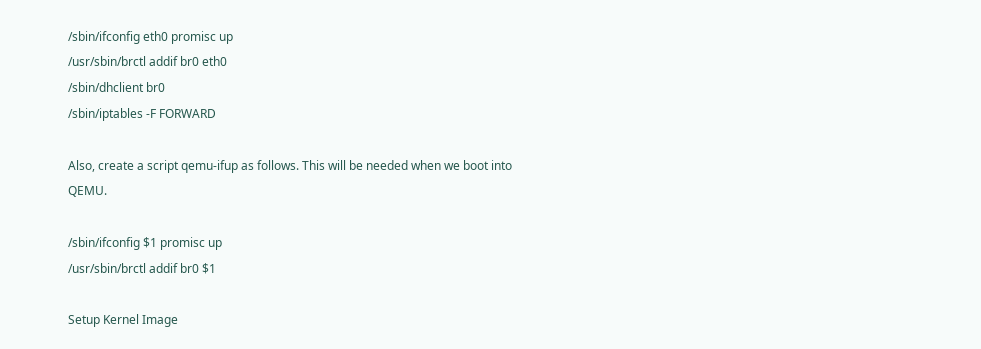/sbin/ifconfig eth0 promisc up
/usr/sbin/brctl addif br0 eth0
/sbin/dhclient br0
/sbin/iptables -F FORWARD

Also, create a script qemu-ifup as follows. This will be needed when we boot into QEMU.

/sbin/ifconfig $1 promisc up
/usr/sbin/brctl addif br0 $1

Setup Kernel Image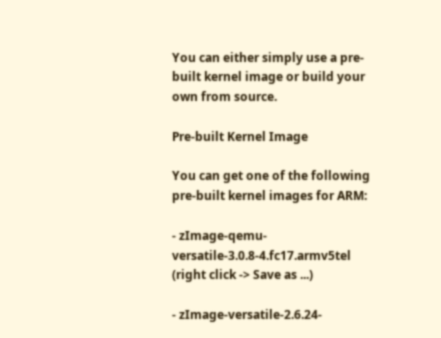You can either simply use a pre-built kernel image or build your own from source.

Pre-built Kernel Image

You can get one of the following pre-built kernel images for ARM:

- zImage-qemu-versatile-3.0.8-4.fc17.armv5tel (right click -> Save as ...)

- zImage-versatile-2.6.24-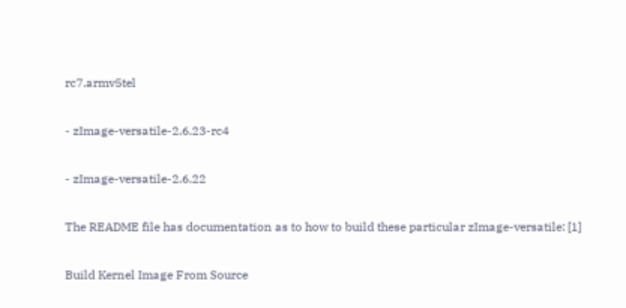rc7.armv5tel

- zImage-versatile-2.6.23-rc4

- zImage-versatile-2.6.22

The README file has documentation as to how to build these particular zImage-versatile: [1]

Build Kernel Image From Source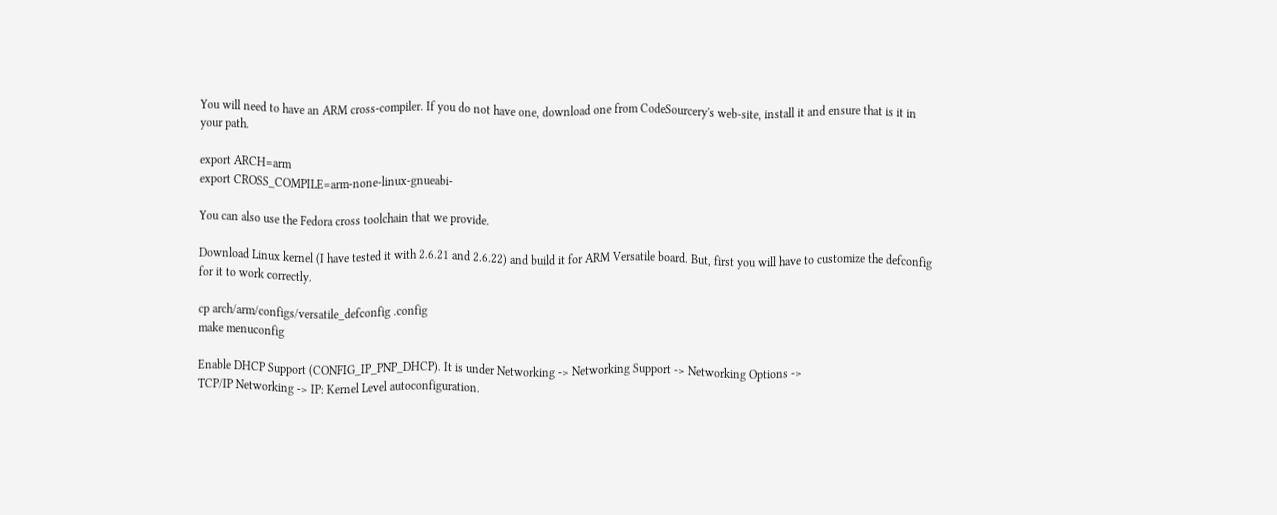You will need to have an ARM cross-compiler. If you do not have one, download one from CodeSourcery's web-site, install it and ensure that is it in your path.

export ARCH=arm
export CROSS_COMPILE=arm-none-linux-gnueabi-

You can also use the Fedora cross toolchain that we provide.

Download Linux kernel (I have tested it with 2.6.21 and 2.6.22) and build it for ARM Versatile board. But, first you will have to customize the defconfig for it to work correctly.

cp arch/arm/configs/versatile_defconfig .config
make menuconfig

Enable DHCP Support (CONFIG_IP_PNP_DHCP). It is under Networking -> Networking Support -> Networking Options ->
TCP/IP Networking -> IP: Kernel Level autoconfiguration.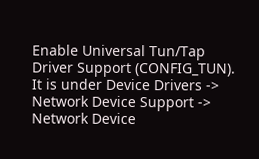Enable Universal Tun/Tap Driver Support (CONFIG_TUN). It is under Device Drivers -> Network Device Support ->
Network Device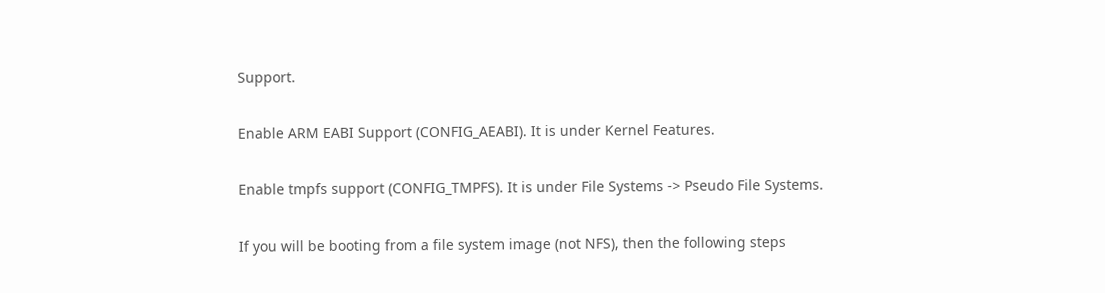Support.

Enable ARM EABI Support (CONFIG_AEABI). It is under Kernel Features.

Enable tmpfs support (CONFIG_TMPFS). It is under File Systems -> Pseudo File Systems.

If you will be booting from a file system image (not NFS), then the following steps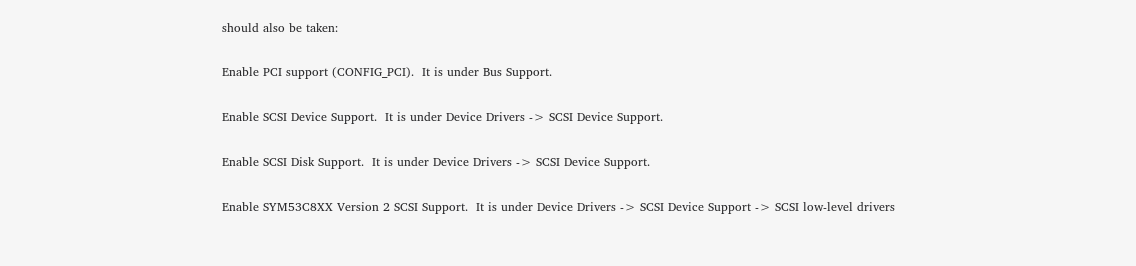should also be taken:

Enable PCI support (CONFIG_PCI).  It is under Bus Support.

Enable SCSI Device Support.  It is under Device Drivers -> SCSI Device Support.

Enable SCSI Disk Support.  It is under Device Drivers -> SCSI Device Support.

Enable SYM53C8XX Version 2 SCSI Support.  It is under Device Drivers -> SCSI Device Support -> SCSI low-level drivers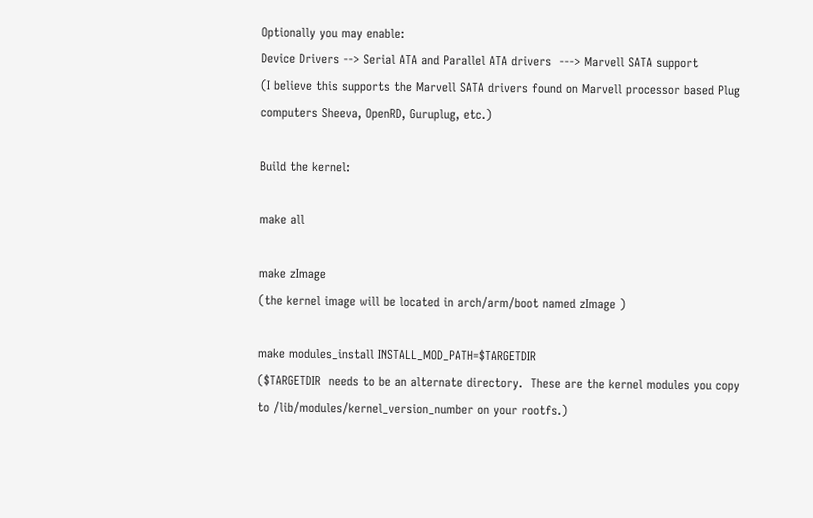Optionally you may enable:
Device Drivers --> Serial ATA and Parallel ATA drivers  ---> Marvell SATA support
(I believe this supports the Marvell SATA drivers found on Marvell processor based Plug computers Sheeva, OpenRD, Guruplug, etc.)

Build the kernel:

make all

make zImage
(the kernel image will be located in arch/arm/boot named zImage )

make modules_install INSTALL_MOD_PATH=$TARGETDIR
($TARGETDIR  needs to be an alternate directory.  These are the kernel modules you copy to /lib/modules/kernel_version_number on your rootfs.)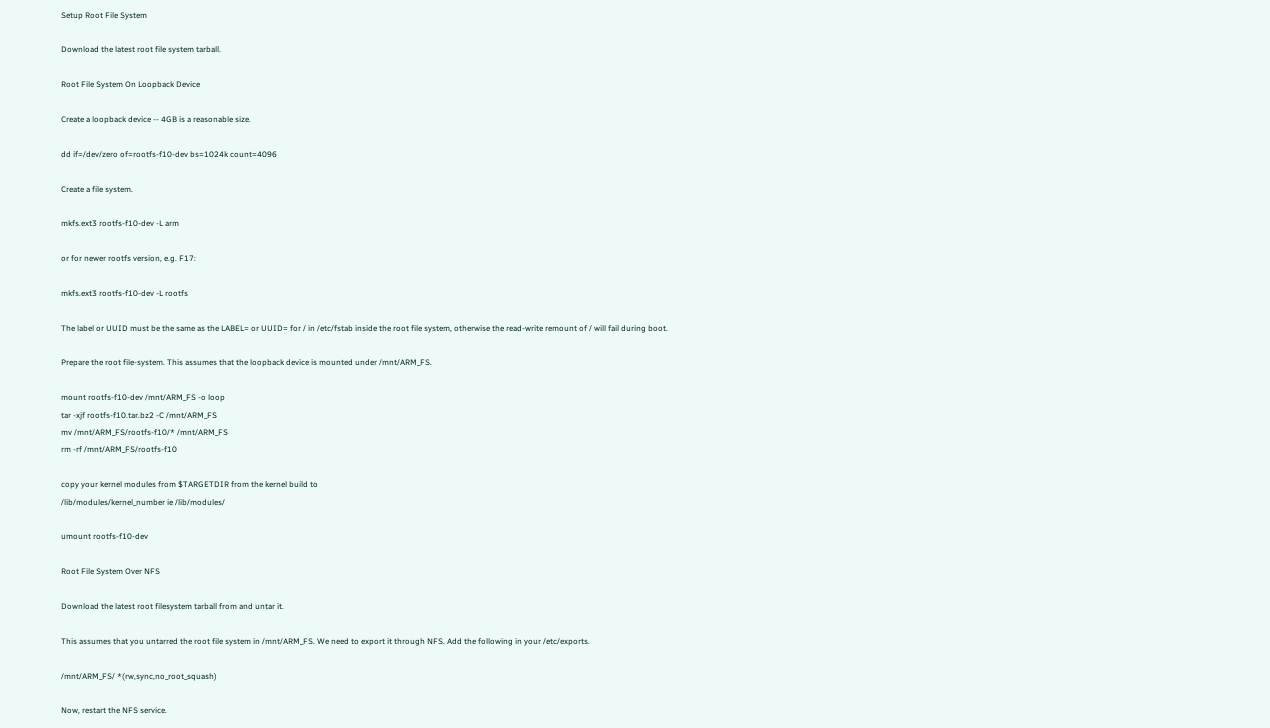Setup Root File System

Download the latest root file system tarball.

Root File System On Loopback Device

Create a loopback device -- 4GB is a reasonable size.

dd if=/dev/zero of=rootfs-f10-dev bs=1024k count=4096

Create a file system.

mkfs.ext3 rootfs-f10-dev -L arm

or for newer rootfs version, e.g. F17:

mkfs.ext3 rootfs-f10-dev -L rootfs

The label or UUID must be the same as the LABEL= or UUID= for / in /etc/fstab inside the root file system, otherwise the read-write remount of / will fail during boot.

Prepare the root file-system. This assumes that the loopback device is mounted under /mnt/ARM_FS.

mount rootfs-f10-dev /mnt/ARM_FS -o loop
tar -xjf rootfs-f10.tar.bz2 -C /mnt/ARM_FS
mv /mnt/ARM_FS/rootfs-f10/* /mnt/ARM_FS
rm -rf /mnt/ARM_FS/rootfs-f10

copy your kernel modules from $TARGETDIR from the kernel build to
/lib/modules/kernel_number ie /lib/modules/

umount rootfs-f10-dev

Root File System Over NFS

Download the latest root filesystem tarball from and untar it.

This assumes that you untarred the root file system in /mnt/ARM_FS. We need to export it through NFS. Add the following in your /etc/exports.

/mnt/ARM_FS/ *(rw,sync,no_root_squash)

Now, restart the NFS service.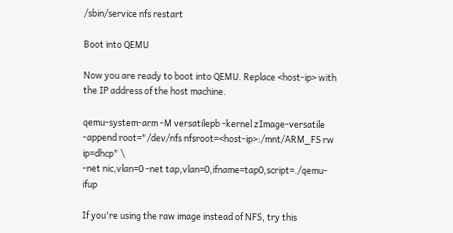/sbin/service nfs restart

Boot into QEMU

Now you are ready to boot into QEMU. Replace <host-ip> with the IP address of the host machine.

qemu-system-arm -M versatilepb -kernel zImage-versatile -append root="/dev/nfs nfsroot=<host-ip>:/mnt/ARM_FS rw ip=dhcp" \
-net nic,vlan=0 -net tap,vlan=0,ifname=tap0,script=./qemu-ifup

If you're using the raw image instead of NFS, try this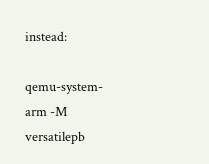instead:

qemu-system-arm -M versatilepb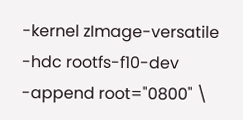-kernel zImage-versatile -hdc rootfs-f10-dev -append root="0800" \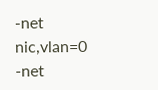-net nic,vlan=0 -net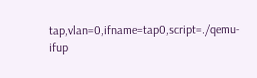tap,vlan=0,ifname=tap0,script=./qemu-ifup